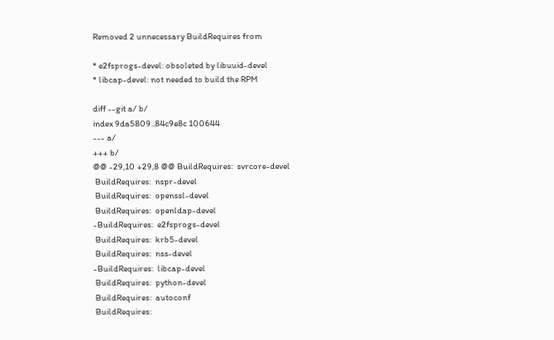Removed 2 unnecessary BuildRequires from

* e2fsprogs-devel: obsoleted by libuuid-devel
* libcap-devel: not needed to build the RPM

diff --git a/ b/
index 9da5809..84c9e8c 100644
--- a/
+++ b/
@@ -29,10 +29,8 @@ BuildRequires:  svrcore-devel
 BuildRequires:  nspr-devel
 BuildRequires:  openssl-devel
 BuildRequires:  openldap-devel
-BuildRequires:  e2fsprogs-devel
 BuildRequires:  krb5-devel
 BuildRequires:  nss-devel
-BuildRequires:  libcap-devel
 BuildRequires:  python-devel
 BuildRequires:  autoconf
 BuildRequires: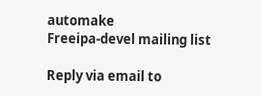automake
Freeipa-devel mailing list

Reply via email to